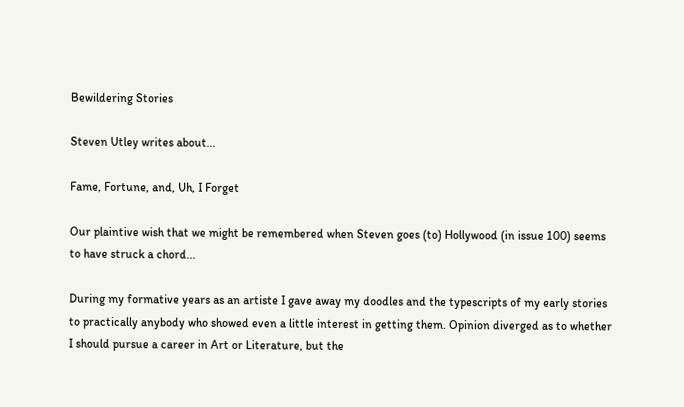Bewildering Stories

Steven Utley writes about...

Fame, Fortune, and, Uh, I Forget

Our plaintive wish that we might be remembered when Steven goes (to) Hollywood (in issue 100) seems to have struck a chord...

During my formative years as an artiste I gave away my doodles and the typescripts of my early stories to practically anybody who showed even a little interest in getting them. Opinion diverged as to whether I should pursue a career in Art or Literature, but the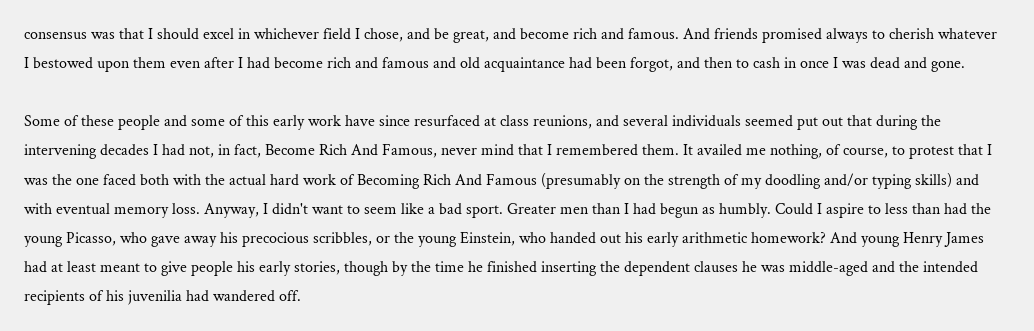consensus was that I should excel in whichever field I chose, and be great, and become rich and famous. And friends promised always to cherish whatever I bestowed upon them even after I had become rich and famous and old acquaintance had been forgot, and then to cash in once I was dead and gone.

Some of these people and some of this early work have since resurfaced at class reunions, and several individuals seemed put out that during the intervening decades I had not, in fact, Become Rich And Famous, never mind that I remembered them. It availed me nothing, of course, to protest that I was the one faced both with the actual hard work of Becoming Rich And Famous (presumably on the strength of my doodling and/or typing skills) and with eventual memory loss. Anyway, I didn't want to seem like a bad sport. Greater men than I had begun as humbly. Could I aspire to less than had the young Picasso, who gave away his precocious scribbles, or the young Einstein, who handed out his early arithmetic homework? And young Henry James had at least meant to give people his early stories, though by the time he finished inserting the dependent clauses he was middle-aged and the intended recipients of his juvenilia had wandered off.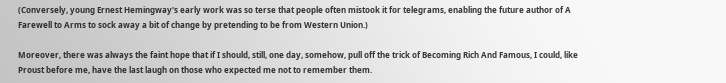(Conversely, young Ernest Hemingway's early work was so terse that people often mistook it for telegrams, enabling the future author of A Farewell to Arms to sock away a bit of change by pretending to be from Western Union.)

Moreover, there was always the faint hope that if I should, still, one day, somehow, pull off the trick of Becoming Rich And Famous, I could, like Proust before me, have the last laugh on those who expected me not to remember them.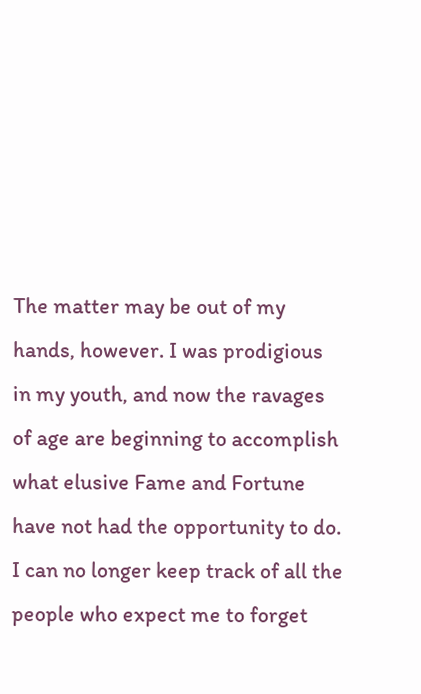The matter may be out of my hands, however. I was prodigious in my youth, and now the ravages of age are beginning to accomplish what elusive Fame and Fortune have not had the opportunity to do. I can no longer keep track of all the people who expect me to forget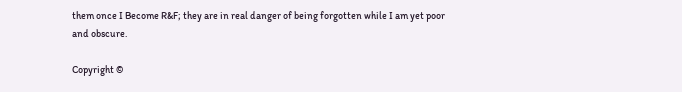them once I Become R&F; they are in real danger of being forgotten while I am yet poor and obscure.

Copyright ©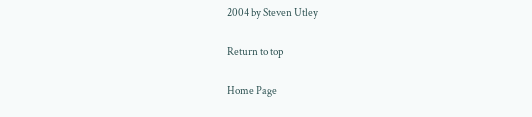2004 by Steven Utley

Return to top

Home Page